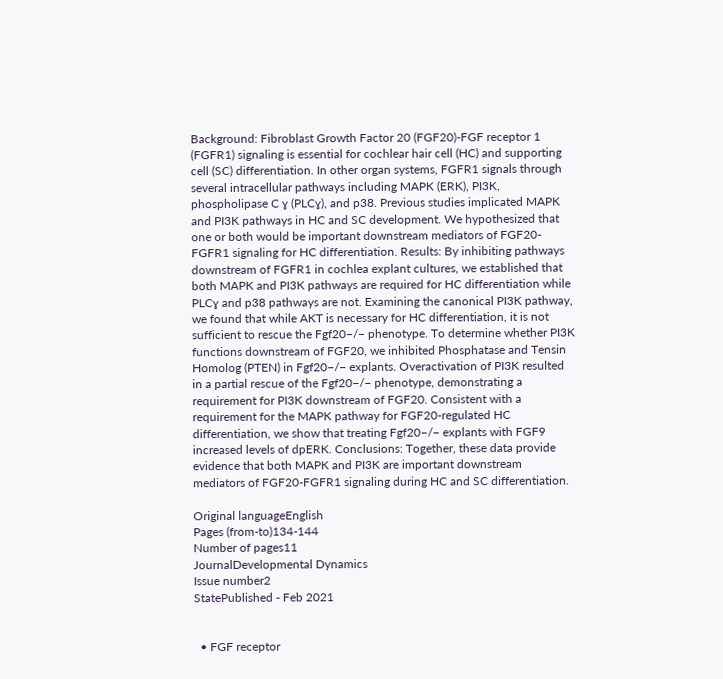Background: Fibroblast Growth Factor 20 (FGF20)-FGF receptor 1 (FGFR1) signaling is essential for cochlear hair cell (HC) and supporting cell (SC) differentiation. In other organ systems, FGFR1 signals through several intracellular pathways including MAPK (ERK), PI3K, phospholipase C ɣ (PLCɣ), and p38. Previous studies implicated MAPK and PI3K pathways in HC and SC development. We hypothesized that one or both would be important downstream mediators of FGF20-FGFR1 signaling for HC differentiation. Results: By inhibiting pathways downstream of FGFR1 in cochlea explant cultures, we established that both MAPK and PI3K pathways are required for HC differentiation while PLCɣ and p38 pathways are not. Examining the canonical PI3K pathway, we found that while AKT is necessary for HC differentiation, it is not sufficient to rescue the Fgf20−/− phenotype. To determine whether PI3K functions downstream of FGF20, we inhibited Phosphatase and Tensin Homolog (PTEN) in Fgf20−/− explants. Overactivation of PI3K resulted in a partial rescue of the Fgf20−/− phenotype, demonstrating a requirement for PI3K downstream of FGF20. Consistent with a requirement for the MAPK pathway for FGF20-regulated HC differentiation, we show that treating Fgf20−/− explants with FGF9 increased levels of dpERK. Conclusions: Together, these data provide evidence that both MAPK and PI3K are important downstream mediators of FGF20-FGFR1 signaling during HC and SC differentiation.

Original languageEnglish
Pages (from-to)134-144
Number of pages11
JournalDevelopmental Dynamics
Issue number2
StatePublished - Feb 2021


  • FGF receptor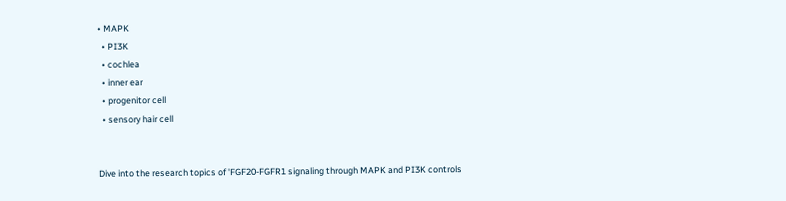• MAPK
  • PI3K
  • cochlea
  • inner ear
  • progenitor cell
  • sensory hair cell


Dive into the research topics of 'FGF20-FGFR1 signaling through MAPK and PI3K controls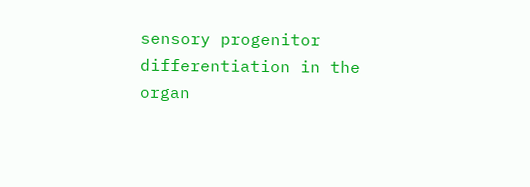sensory progenitor differentiation in the organ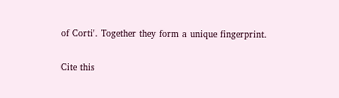of Corti'. Together they form a unique fingerprint.

Cite this